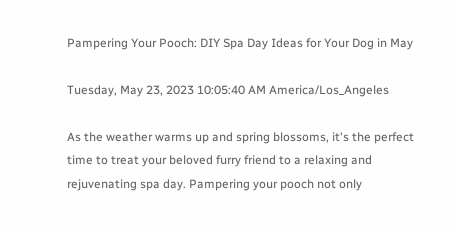Pampering Your Pooch: DIY Spa Day Ideas for Your Dog in May

Tuesday, May 23, 2023 10:05:40 AM America/Los_Angeles

As the weather warms up and spring blossoms, it's the perfect time to treat your beloved furry friend to a relaxing and rejuvenating spa day. Pampering your pooch not only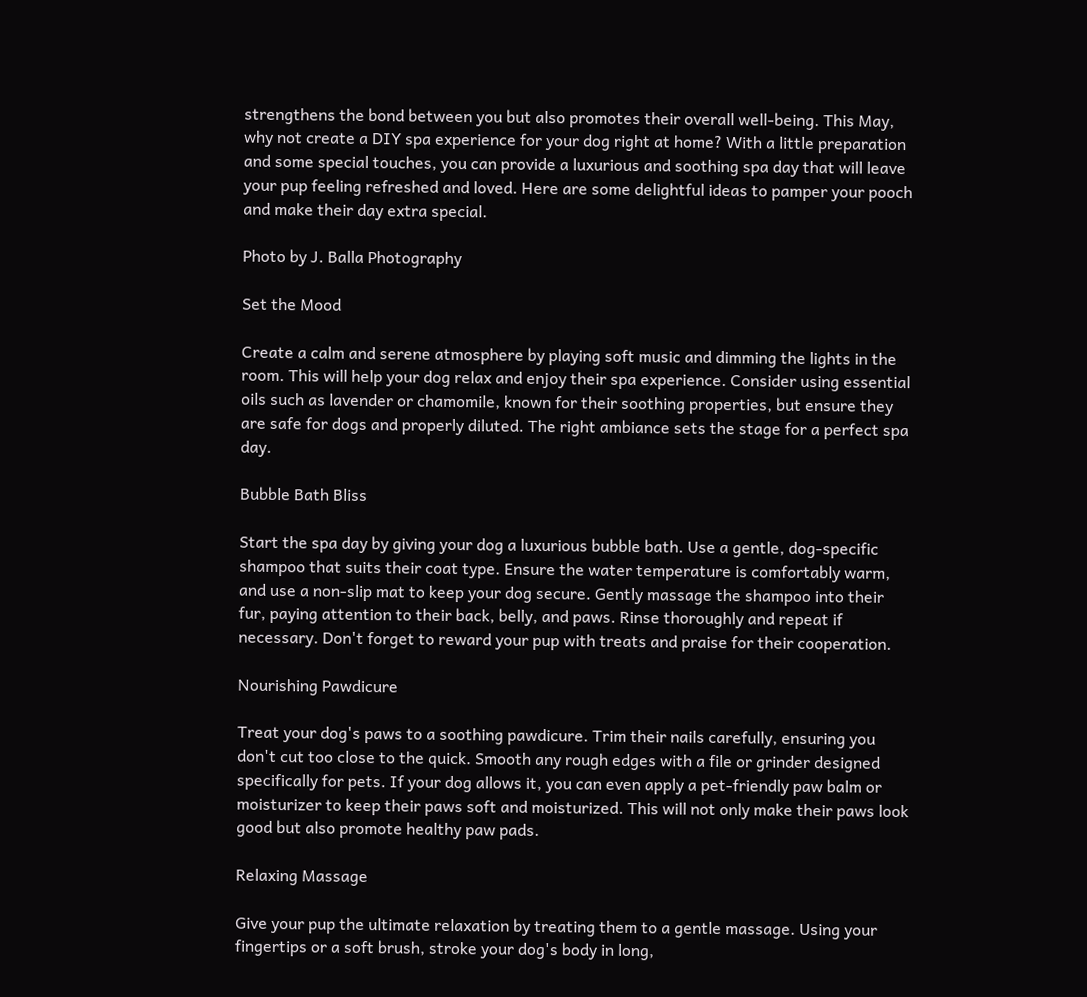strengthens the bond between you but also promotes their overall well-being. This May, why not create a DIY spa experience for your dog right at home? With a little preparation and some special touches, you can provide a luxurious and soothing spa day that will leave your pup feeling refreshed and loved. Here are some delightful ideas to pamper your pooch and make their day extra special.

Photo by J. Balla Photography

Set the Mood

Create a calm and serene atmosphere by playing soft music and dimming the lights in the room. This will help your dog relax and enjoy their spa experience. Consider using essential oils such as lavender or chamomile, known for their soothing properties, but ensure they are safe for dogs and properly diluted. The right ambiance sets the stage for a perfect spa day.

Bubble Bath Bliss

Start the spa day by giving your dog a luxurious bubble bath. Use a gentle, dog-specific shampoo that suits their coat type. Ensure the water temperature is comfortably warm, and use a non-slip mat to keep your dog secure. Gently massage the shampoo into their fur, paying attention to their back, belly, and paws. Rinse thoroughly and repeat if necessary. Don't forget to reward your pup with treats and praise for their cooperation.

Nourishing Pawdicure

Treat your dog's paws to a soothing pawdicure. Trim their nails carefully, ensuring you don't cut too close to the quick. Smooth any rough edges with a file or grinder designed specifically for pets. If your dog allows it, you can even apply a pet-friendly paw balm or moisturizer to keep their paws soft and moisturized. This will not only make their paws look good but also promote healthy paw pads.

Relaxing Massage

Give your pup the ultimate relaxation by treating them to a gentle massage. Using your fingertips or a soft brush, stroke your dog's body in long,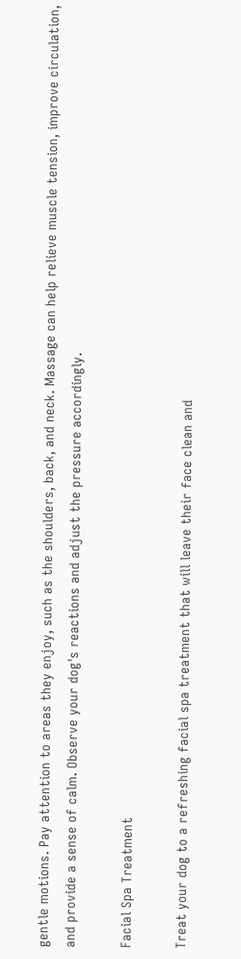gentle motions. Pay attention to areas they enjoy, such as the shoulders, back, and neck. Massage can help relieve muscle tension, improve circulation, and provide a sense of calm. Observe your dog's reactions and adjust the pressure accordingly.

Facial Spa Treatment

Treat your dog to a refreshing facial spa treatment that will leave their face clean and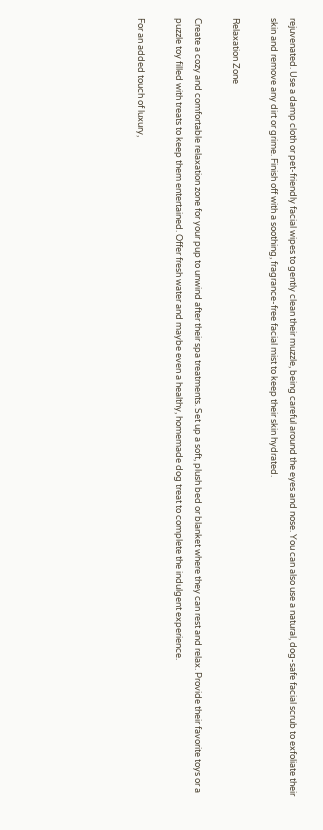rejuvenated. Use a damp cloth or pet-friendly facial wipes to gently clean their muzzle, being careful around the eyes and nose. You can also use a natural, dog-safe facial scrub to exfoliate their skin and remove any dirt or grime. Finish off with a soothing, fragrance-free facial mist to keep their skin hydrated.

Relaxation Zone

Create a cozy and comfortable relaxation zone for your pup to unwind after their spa treatments. Set up a soft, plush bed or blanket where they can rest and relax. Provide their favorite toys or a puzzle toy filled with treats to keep them entertained. Offer fresh water and maybe even a healthy, homemade dog treat to complete the indulgent experience.

For an added touch of luxury,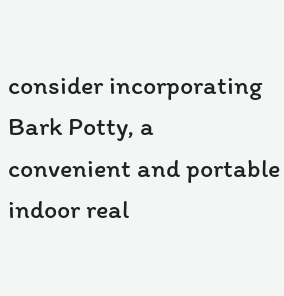consider incorporating Bark Potty, a convenient and portable indoor real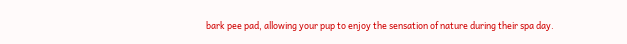bark pee pad, allowing your pup to enjoy the sensation of nature during their spa day.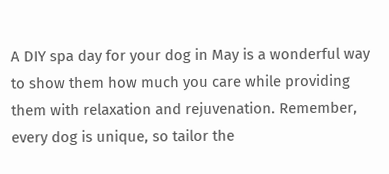A DIY spa day for your dog in May is a wonderful way to show them how much you care while providing them with relaxation and rejuvenation. Remember, every dog is unique, so tailor the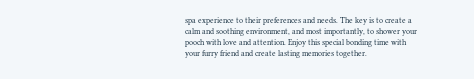spa experience to their preferences and needs. The key is to create a calm and soothing environment, and most importantly, to shower your pooch with love and attention. Enjoy this special bonding time with your furry friend and create lasting memories together.